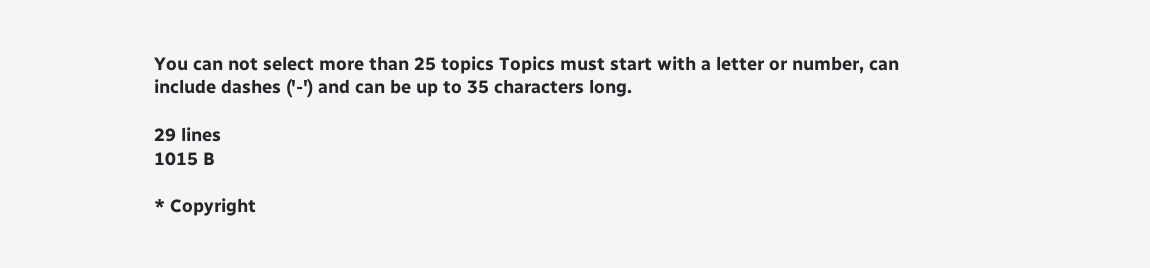You can not select more than 25 topics Topics must start with a letter or number, can include dashes ('-') and can be up to 35 characters long.

29 lines
1015 B

* Copyright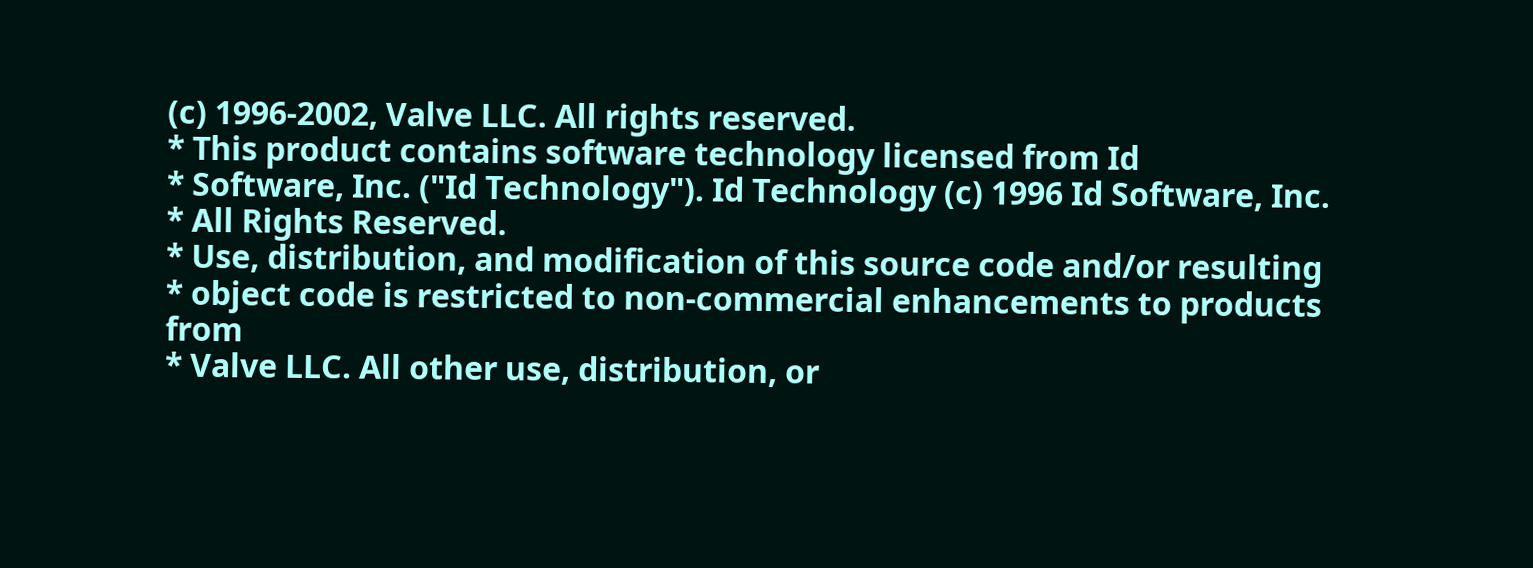(c) 1996-2002, Valve LLC. All rights reserved.
* This product contains software technology licensed from Id
* Software, Inc. ("Id Technology"). Id Technology (c) 1996 Id Software, Inc.
* All Rights Reserved.
* Use, distribution, and modification of this source code and/or resulting
* object code is restricted to non-commercial enhancements to products from
* Valve LLC. All other use, distribution, or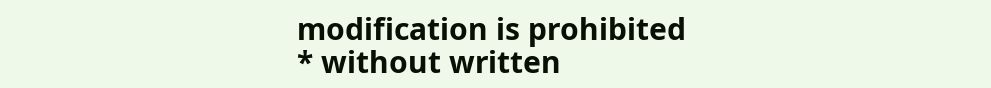modification is prohibited
* without written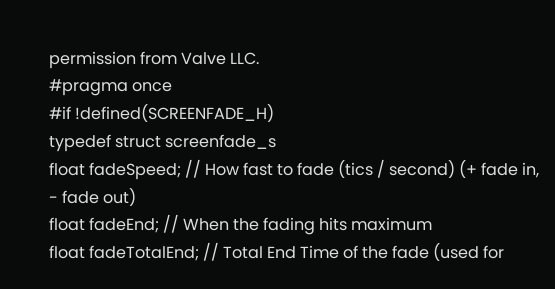permission from Valve LLC.
#pragma once
#if !defined(SCREENFADE_H)
typedef struct screenfade_s
float fadeSpeed; // How fast to fade (tics / second) (+ fade in, - fade out)
float fadeEnd; // When the fading hits maximum
float fadeTotalEnd; // Total End Time of the fade (used for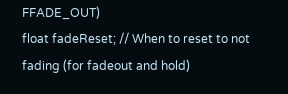FFADE_OUT)
float fadeReset; // When to reset to not fading (for fadeout and hold)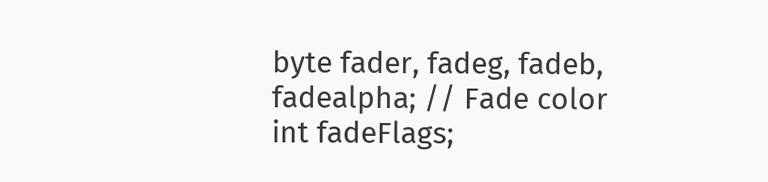byte fader, fadeg, fadeb, fadealpha; // Fade color
int fadeFlags;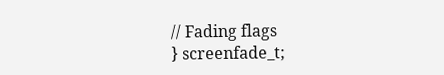// Fading flags
} screenfade_t;